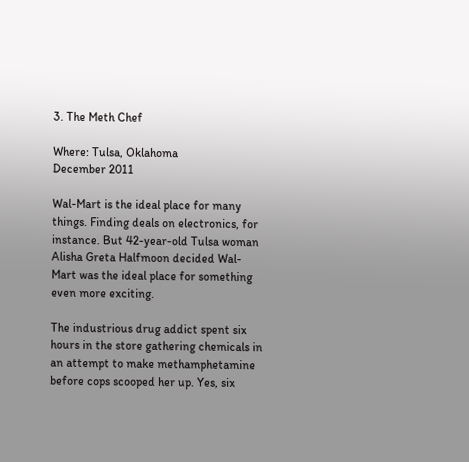3. The Meth Chef

Where: Tulsa, Oklahoma
December 2011

Wal-Mart is the ideal place for many things. Finding deals on electronics, for instance. But 42-year-old Tulsa woman Alisha Greta Halfmoon decided Wal-Mart was the ideal place for something even more exciting.

The industrious drug addict spent six hours in the store gathering chemicals in an attempt to make methamphetamine before cops scooped her up. Yes, six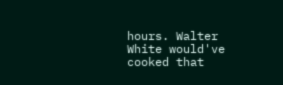hours. Walter White would've cooked that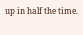up in half the time.